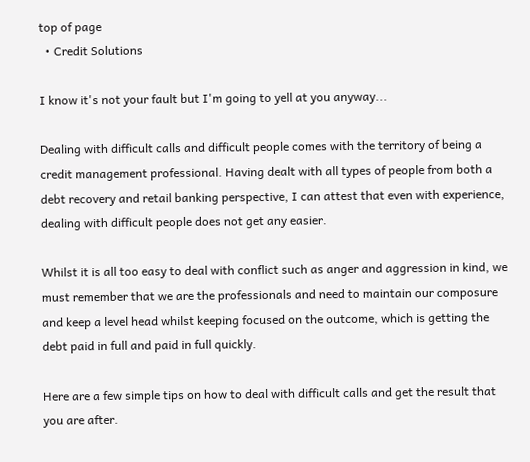top of page
  • Credit Solutions

I know it's not your fault but I'm going to yell at you anyway...

Dealing with difficult calls and difficult people comes with the territory of being a credit management professional. Having dealt with all types of people from both a debt recovery and retail banking perspective, I can attest that even with experience, dealing with difficult people does not get any easier.

Whilst it is all too easy to deal with conflict such as anger and aggression in kind, we must remember that we are the professionals and need to maintain our composure and keep a level head whilst keeping focused on the outcome, which is getting the debt paid in full and paid in full quickly.

Here are a few simple tips on how to deal with difficult calls and get the result that you are after.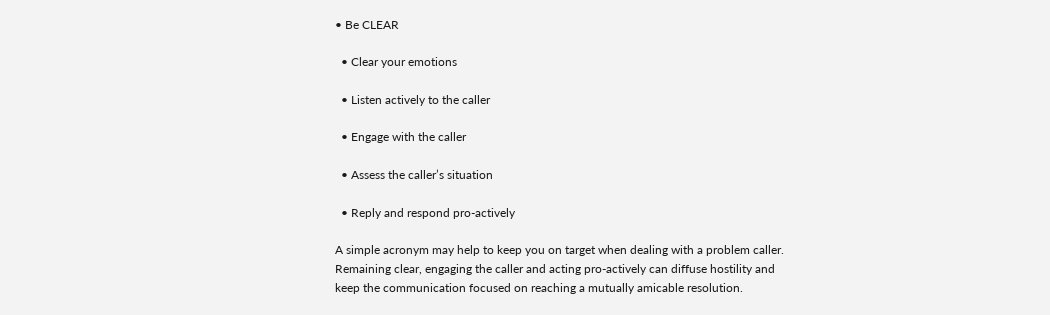• Be CLEAR

  • Clear your emotions

  • Listen actively to the caller

  • Engage with the caller

  • Assess the caller’s situation

  • Reply and respond pro-actively

A simple acronym may help to keep you on target when dealing with a problem caller. Remaining clear, engaging the caller and acting pro-actively can diffuse hostility and keep the communication focused on reaching a mutually amicable resolution.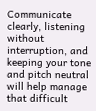Communicate clearly, listening without interruption, and keeping your tone and pitch neutral will help manage that difficult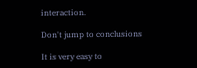interaction.

Don't jump to conclusions

It is very easy to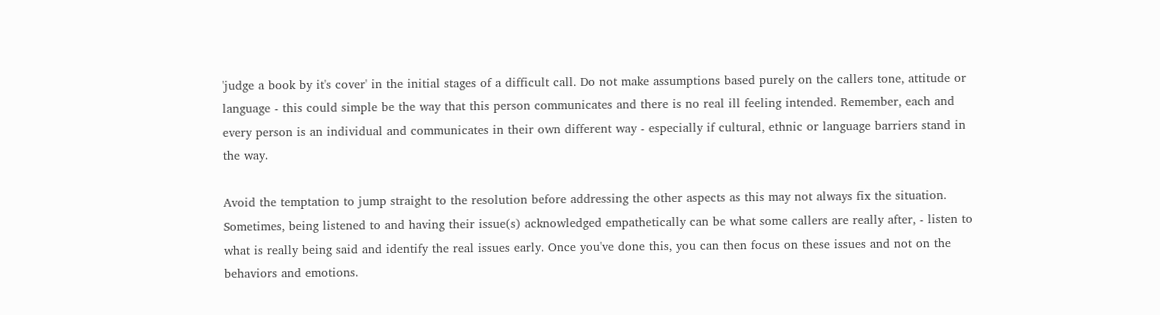'judge a book by it's cover' in the initial stages of a difficult call. Do not make assumptions based purely on the callers tone, attitude or language - this could simple be the way that this person communicates and there is no real ill feeling intended. Remember, each and every person is an individual and communicates in their own different way - especially if cultural, ethnic or language barriers stand in the way.

Avoid the temptation to jump straight to the resolution before addressing the other aspects as this may not always fix the situation. Sometimes, being listened to and having their issue(s) acknowledged empathetically can be what some callers are really after, - listen to what is really being said and identify the real issues early. Once you've done this, you can then focus on these issues and not on the behaviors and emotions.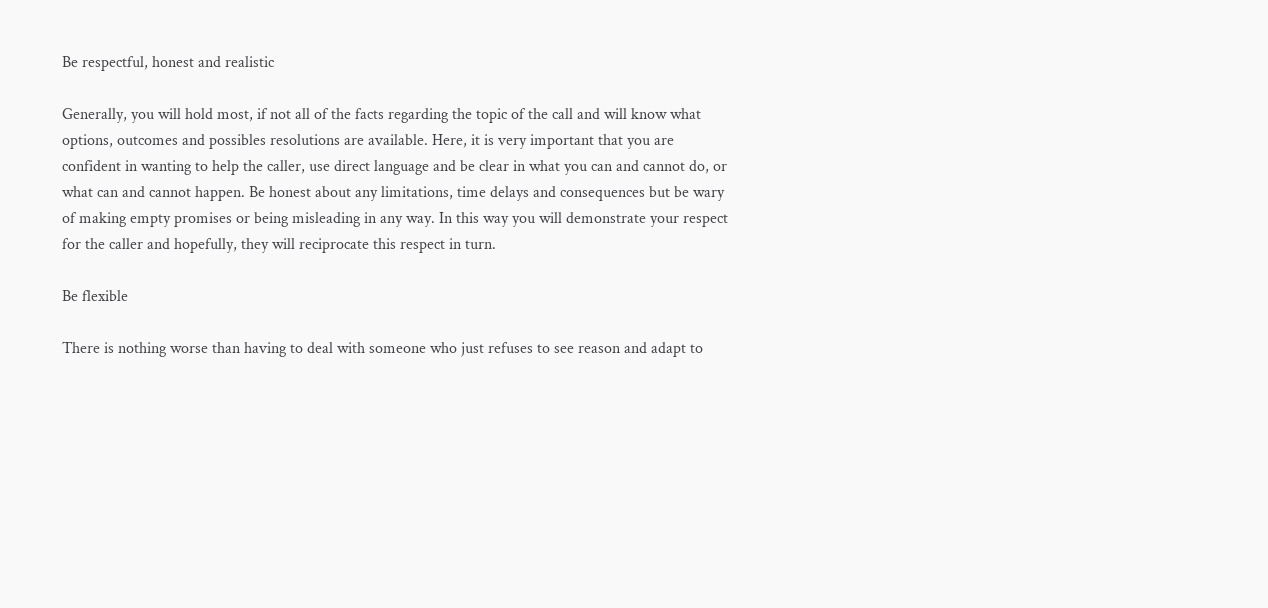Be respectful, honest and realistic

Generally, you will hold most, if not all of the facts regarding the topic of the call and will know what options, outcomes and possibles resolutions are available. Here, it is very important that you are confident in wanting to help the caller, use direct language and be clear in what you can and cannot do, or what can and cannot happen. Be honest about any limitations, time delays and consequences but be wary of making empty promises or being misleading in any way. In this way you will demonstrate your respect for the caller and hopefully, they will reciprocate this respect in turn.

Be flexible

There is nothing worse than having to deal with someone who just refuses to see reason and adapt to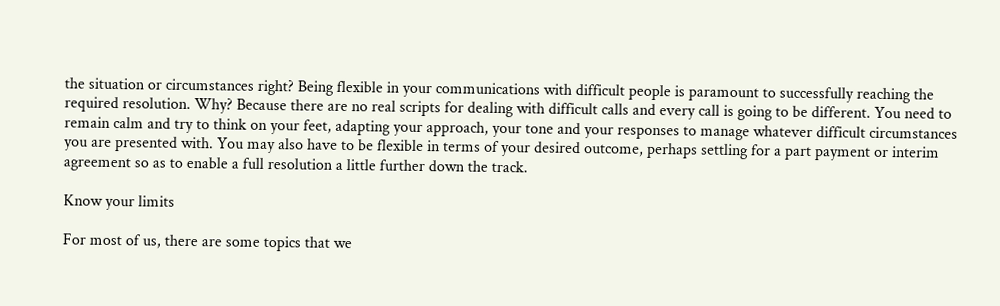the situation or circumstances right? Being flexible in your communications with difficult people is paramount to successfully reaching the required resolution. Why? Because there are no real scripts for dealing with difficult calls and every call is going to be different. You need to remain calm and try to think on your feet, adapting your approach, your tone and your responses to manage whatever difficult circumstances you are presented with. You may also have to be flexible in terms of your desired outcome, perhaps settling for a part payment or interim agreement so as to enable a full resolution a little further down the track.

Know your limits

For most of us, there are some topics that we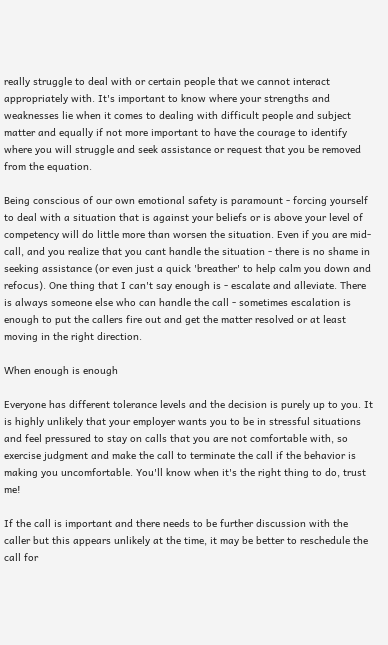really struggle to deal with or certain people that we cannot interact appropriately with. It's important to know where your strengths and weaknesses lie when it comes to dealing with difficult people and subject matter and equally if not more important to have the courage to identify where you will struggle and seek assistance or request that you be removed from the equation.

Being conscious of our own emotional safety is paramount - forcing yourself to deal with a situation that is against your beliefs or is above your level of competency will do little more than worsen the situation. Even if you are mid-call, and you realize that you cant handle the situation - there is no shame in seeking assistance (or even just a quick 'breather' to help calm you down and refocus). One thing that I can't say enough is - escalate and alleviate. There is always someone else who can handle the call - sometimes escalation is enough to put the callers fire out and get the matter resolved or at least moving in the right direction.

When enough is enough

Everyone has different tolerance levels and the decision is purely up to you. It is highly unlikely that your employer wants you to be in stressful situations and feel pressured to stay on calls that you are not comfortable with, so exercise judgment and make the call to terminate the call if the behavior is making you uncomfortable. You'll know when it's the right thing to do, trust me!

If the call is important and there needs to be further discussion with the caller but this appears unlikely at the time, it may be better to reschedule the call for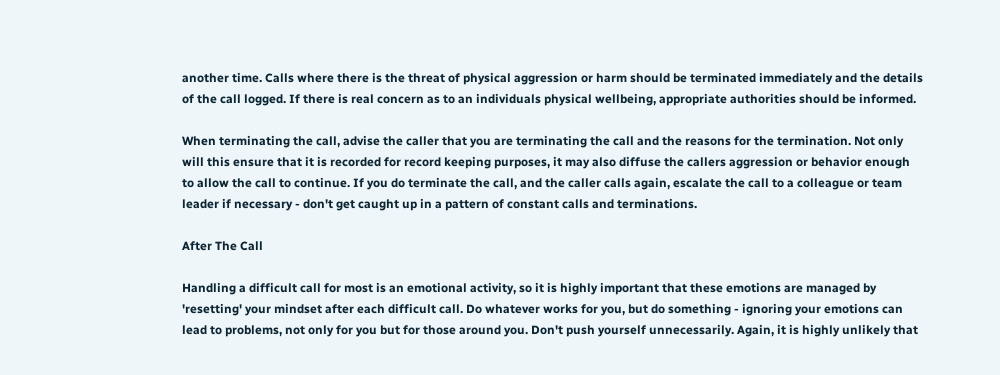another time. Calls where there is the threat of physical aggression or harm should be terminated immediately and the details of the call logged. If there is real concern as to an individuals physical wellbeing, appropriate authorities should be informed.

When terminating the call, advise the caller that you are terminating the call and the reasons for the termination. Not only will this ensure that it is recorded for record keeping purposes, it may also diffuse the callers aggression or behavior enough to allow the call to continue. If you do terminate the call, and the caller calls again, escalate the call to a colleague or team leader if necessary - don't get caught up in a pattern of constant calls and terminations.

After The Call

Handling a difficult call for most is an emotional activity, so it is highly important that these emotions are managed by 'resetting' your mindset after each difficult call. Do whatever works for you, but do something - ignoring your emotions can lead to problems, not only for you but for those around you. Don't push yourself unnecessarily. Again, it is highly unlikely that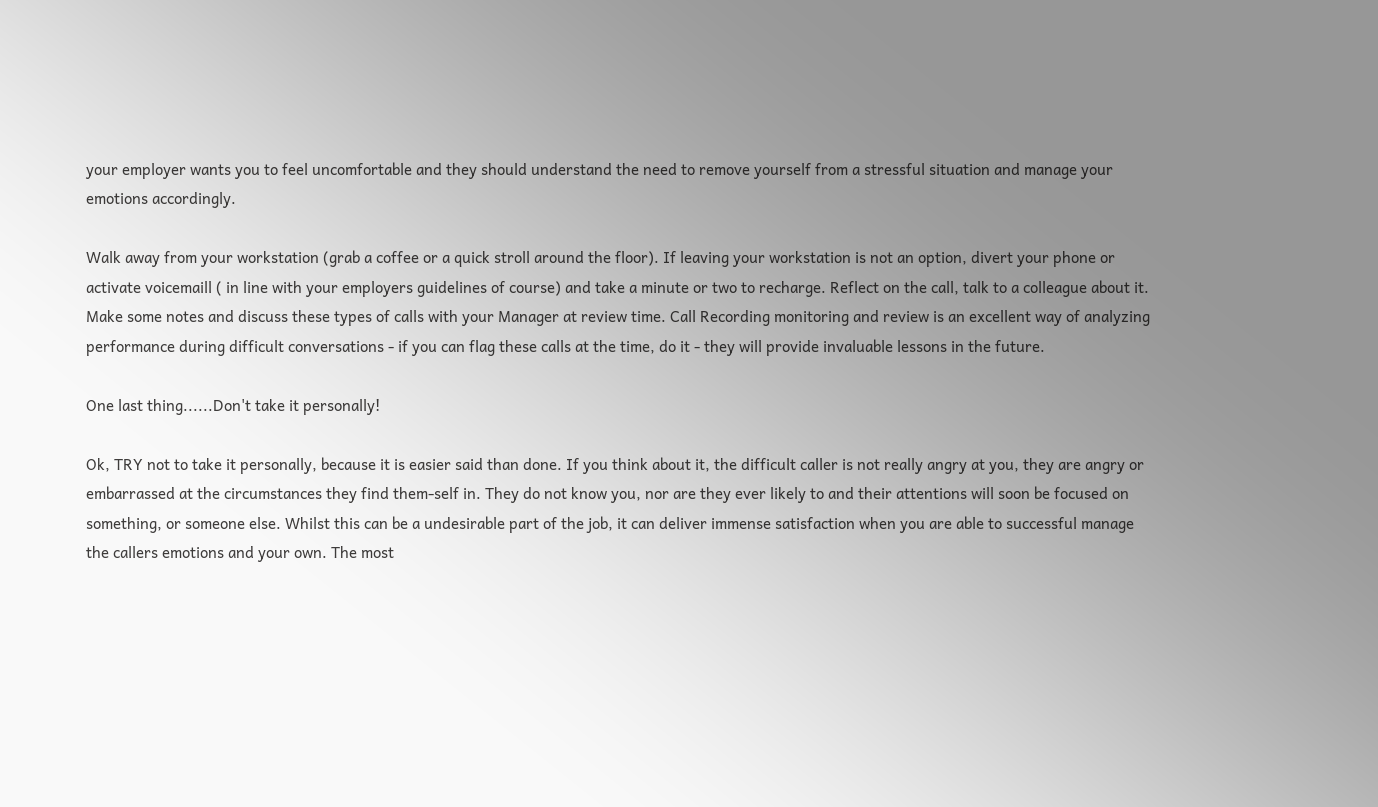your employer wants you to feel uncomfortable and they should understand the need to remove yourself from a stressful situation and manage your emotions accordingly.

Walk away from your workstation (grab a coffee or a quick stroll around the floor). If leaving your workstation is not an option, divert your phone or activate voicemaill ( in line with your employers guidelines of course) and take a minute or two to recharge. Reflect on the call, talk to a colleague about it. Make some notes and discuss these types of calls with your Manager at review time. Call Recording monitoring and review is an excellent way of analyzing performance during difficult conversations - if you can flag these calls at the time, do it - they will provide invaluable lessons in the future.

One last thing......Don't take it personally!

Ok, TRY not to take it personally, because it is easier said than done. If you think about it, the difficult caller is not really angry at you, they are angry or embarrassed at the circumstances they find them-self in. They do not know you, nor are they ever likely to and their attentions will soon be focused on something, or someone else. Whilst this can be a undesirable part of the job, it can deliver immense satisfaction when you are able to successful manage the callers emotions and your own. The most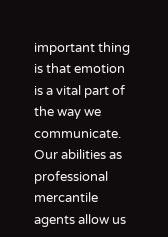important thing is that emotion is a vital part of the way we communicate. Our abilities as professional mercantile agents allow us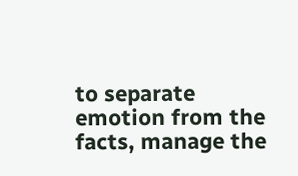to separate emotion from the facts, manage the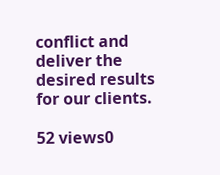conflict and deliver the desired results for our clients.

52 views0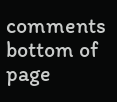comments
bottom of page